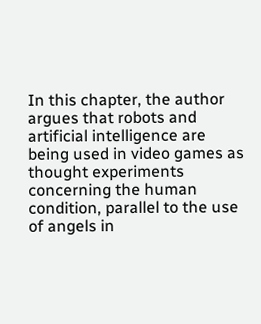In this chapter, the author argues that robots and artificial intelligence are being used in video games as thought experiments concerning the human condition, parallel to the use of angels in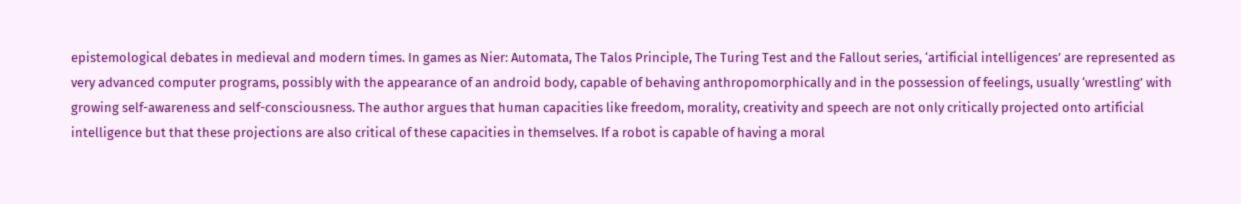epistemological debates in medieval and modern times. In games as Nier: Automata, The Talos Principle, The Turing Test and the Fallout series, ‘artificial intelligences’ are represented as very advanced computer programs, possibly with the appearance of an android body, capable of behaving anthropomorphically and in the possession of feelings, usually ‘wrestling’ with growing self-awareness and self-consciousness. The author argues that human capacities like freedom, morality, creativity and speech are not only critically projected onto artificial intelligence but that these projections are also critical of these capacities in themselves. If a robot is capable of having a moral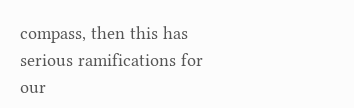compass, then this has serious ramifications for our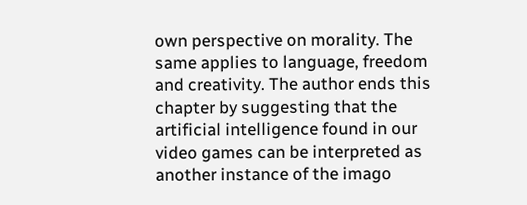own perspective on morality. The same applies to language, freedom and creativity. The author ends this chapter by suggesting that the artificial intelligence found in our video games can be interpreted as another instance of the imago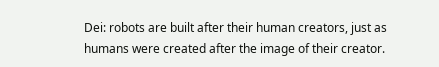Dei: robots are built after their human creators, just as humans were created after the image of their creator.